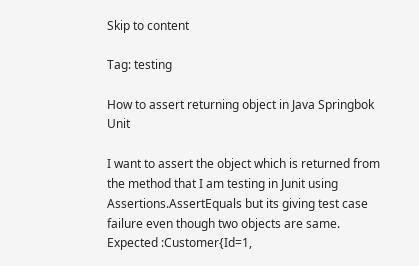Skip to content

Tag: testing

How to assert returning object in Java Springbok Unit

I want to assert the object which is returned from the method that I am testing in Junit using Assertions.AssertEquals but its giving test case failure even though two objects are same. Expected :Customer{Id=1,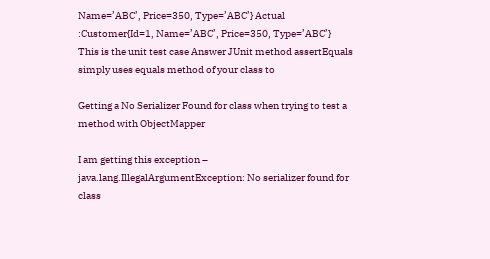Name=’ABC’, Price=350, Type=’ABC’} Actual :Customer{Id=1, Name=’ABC’, Price=350, Type=’ABC’} This is the unit test case Answer JUnit method assertEquals simply uses equals method of your class to

Getting a No Serializer Found for class when trying to test a method with ObjectMapper

I am getting this exception – java.lang.IllegalArgumentException: No serializer found for class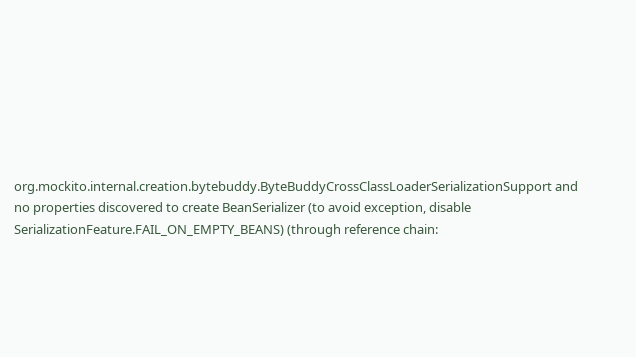org.mockito.internal.creation.bytebuddy.ByteBuddyCrossClassLoaderSerializationSupport and no properties discovered to create BeanSerializer (to avoid exception, disable SerializationFeature.FAIL_ON_EMPTY_BEANS) (through reference chain: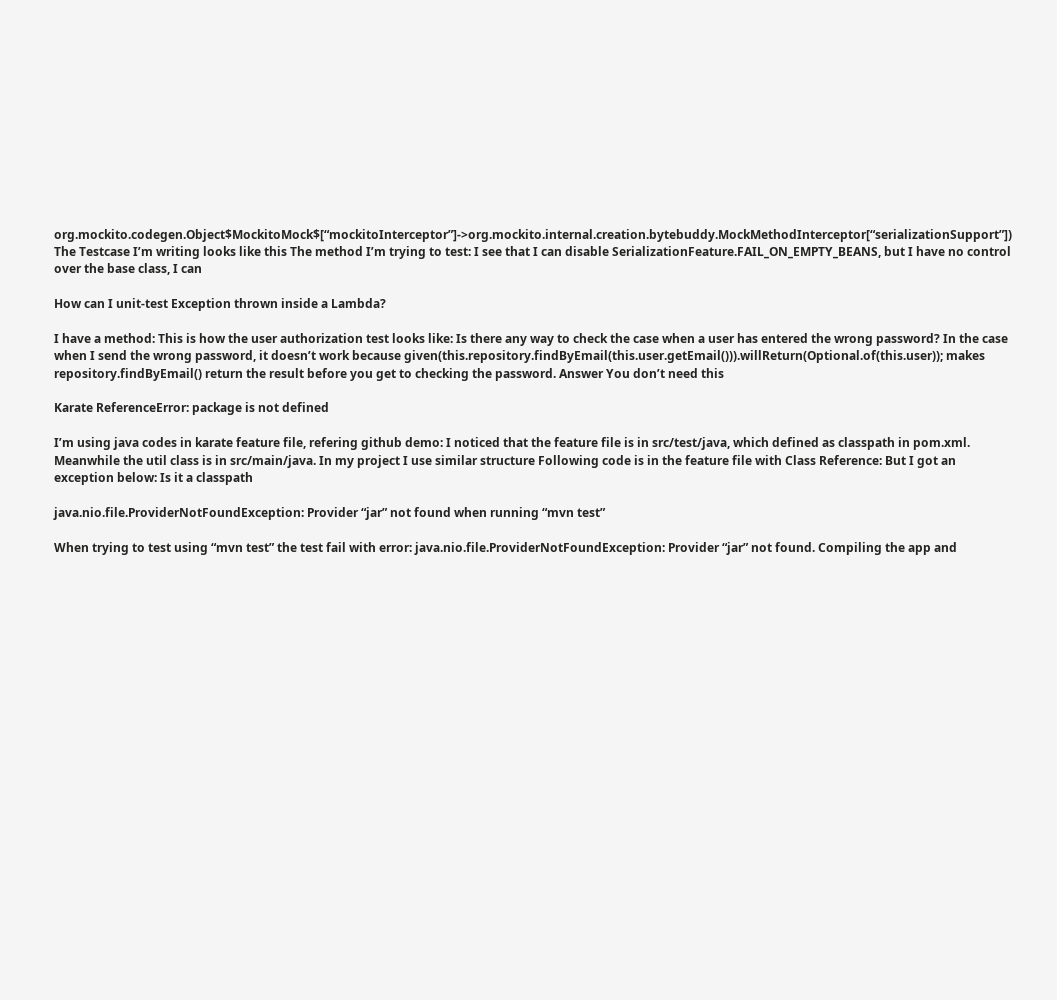org.mockito.codegen.Object$MockitoMock$[“mockitoInterceptor”]->org.mockito.internal.creation.bytebuddy.MockMethodInterceptor[“serializationSupport”]) The Testcase I’m writing looks like this The method I’m trying to test: I see that I can disable SerializationFeature.FAIL_ON_EMPTY_BEANS, but I have no control over the base class, I can

How can I unit-test Exception thrown inside a Lambda?

I have a method: This is how the user authorization test looks like: Is there any way to check the case when a user has entered the wrong password? In the case when I send the wrong password, it doesn’t work because given(this.repository.findByEmail(this.user.getEmail())).willReturn(Optional.of(this.user)); makes repository.findByEmail() return the result before you get to checking the password. Answer You don’t need this

Karate ReferenceError: package is not defined

I’m using java codes in karate feature file, refering github demo: I noticed that the feature file is in src/test/java, which defined as classpath in pom.xml. Meanwhile the util class is in src/main/java. In my project I use similar structure Following code is in the feature file with Class Reference: But I got an exception below: Is it a classpath

java.nio.file.ProviderNotFoundException: Provider “jar” not found when running “mvn test”

When trying to test using “mvn test” the test fail with error: java.nio.file.ProviderNotFoundException: Provider “jar” not found. Compiling the app and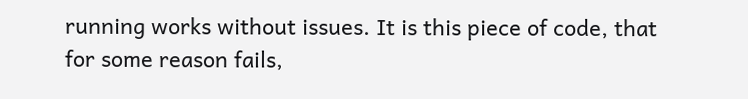running works without issues. It is this piece of code, that for some reason fails,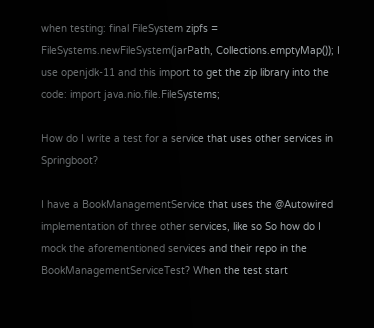when testing: final FileSystem zipfs = FileSystems.newFileSystem(jarPath, Collections.emptyMap()); I use openjdk-11 and this import to get the zip library into the code: import java.nio.file.FileSystems;

How do I write a test for a service that uses other services in Springboot?

I have a BookManagementService that uses the @Autowired implementation of three other services, like so So how do I mock the aforementioned services and their repo in the BookManagementServiceTest? When the test start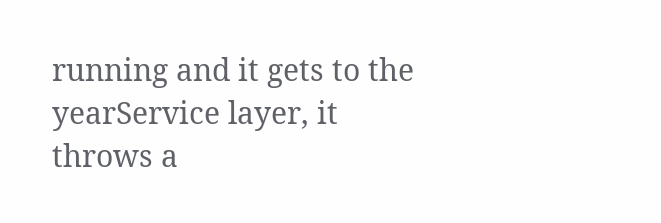running and it gets to the yearService layer, it throws a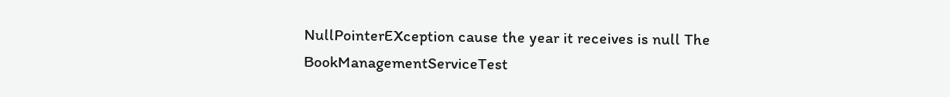NullPointerEXception cause the year it receives is null The BookManagementServiceTest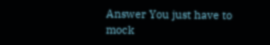Answer You just have to mock